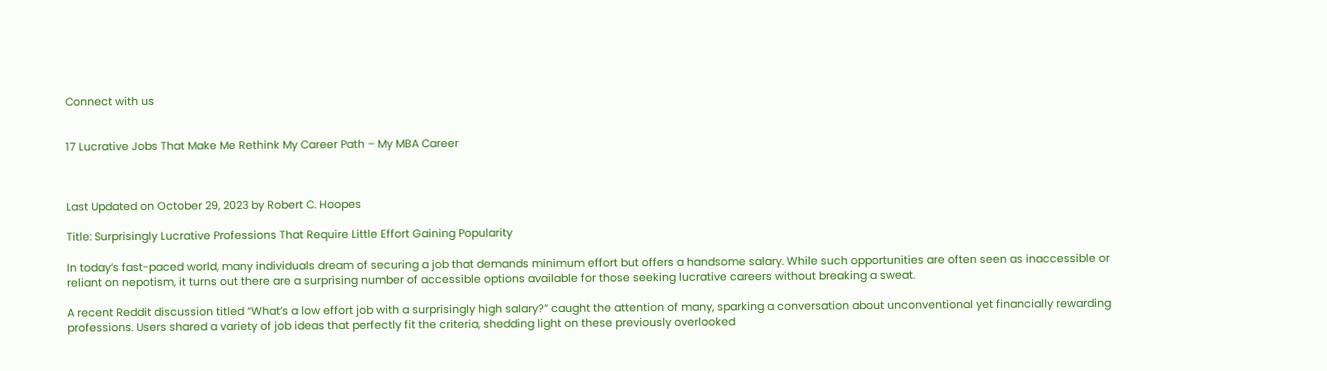Connect with us


17 Lucrative Jobs That Make Me Rethink My Career Path – My MBA Career



Last Updated on October 29, 2023 by Robert C. Hoopes

Title: Surprisingly Lucrative Professions That Require Little Effort Gaining Popularity

In today’s fast-paced world, many individuals dream of securing a job that demands minimum effort but offers a handsome salary. While such opportunities are often seen as inaccessible or reliant on nepotism, it turns out there are a surprising number of accessible options available for those seeking lucrative careers without breaking a sweat.

A recent Reddit discussion titled “What’s a low effort job with a surprisingly high salary?” caught the attention of many, sparking a conversation about unconventional yet financially rewarding professions. Users shared a variety of job ideas that perfectly fit the criteria, shedding light on these previously overlooked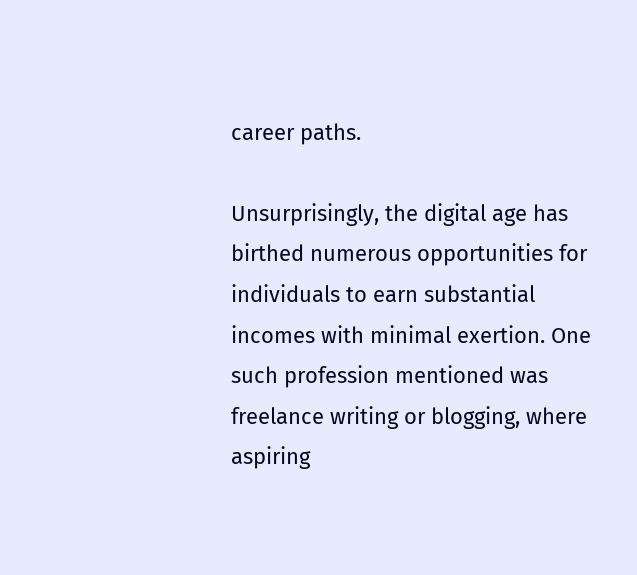career paths.

Unsurprisingly, the digital age has birthed numerous opportunities for individuals to earn substantial incomes with minimal exertion. One such profession mentioned was freelance writing or blogging, where aspiring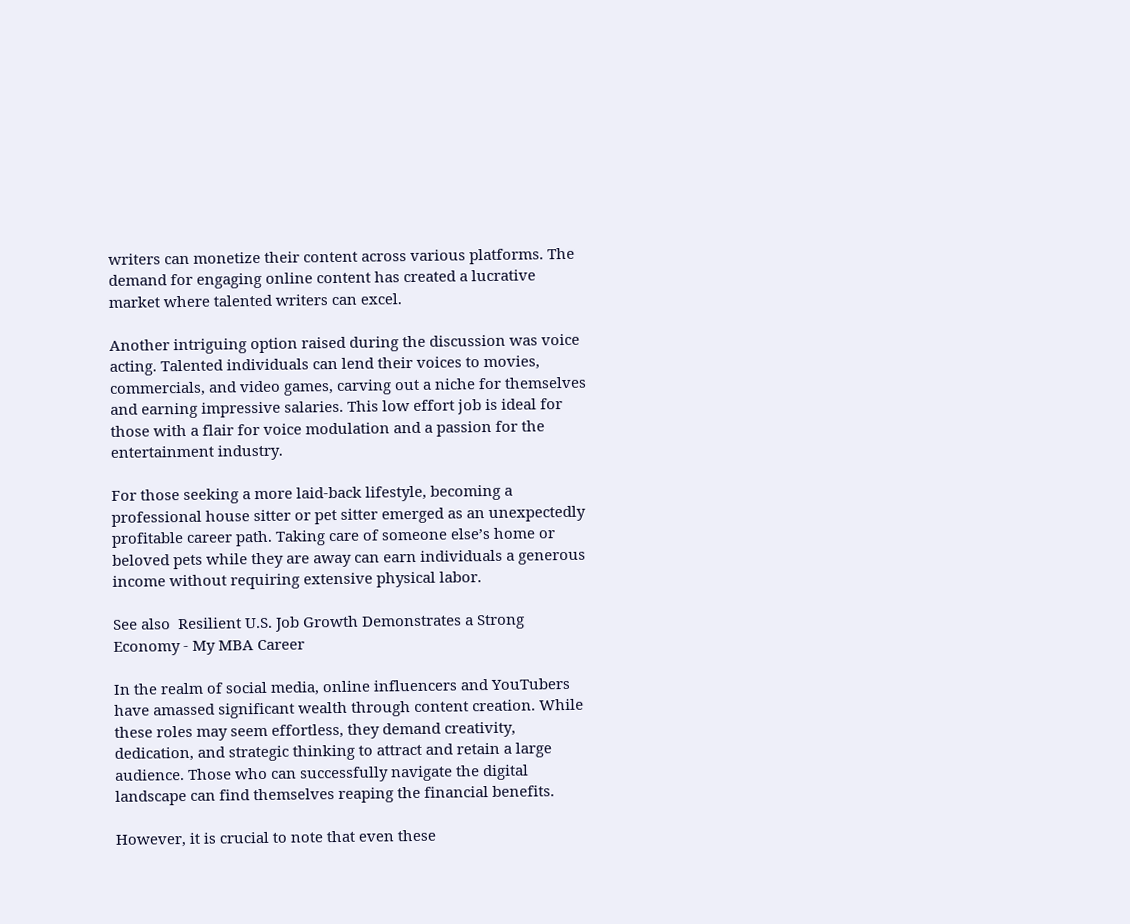writers can monetize their content across various platforms. The demand for engaging online content has created a lucrative market where talented writers can excel.

Another intriguing option raised during the discussion was voice acting. Talented individuals can lend their voices to movies, commercials, and video games, carving out a niche for themselves and earning impressive salaries. This low effort job is ideal for those with a flair for voice modulation and a passion for the entertainment industry.

For those seeking a more laid-back lifestyle, becoming a professional house sitter or pet sitter emerged as an unexpectedly profitable career path. Taking care of someone else’s home or beloved pets while they are away can earn individuals a generous income without requiring extensive physical labor.

See also  Resilient U.S. Job Growth Demonstrates a Strong Economy - My MBA Career

In the realm of social media, online influencers and YouTubers have amassed significant wealth through content creation. While these roles may seem effortless, they demand creativity, dedication, and strategic thinking to attract and retain a large audience. Those who can successfully navigate the digital landscape can find themselves reaping the financial benefits.

However, it is crucial to note that even these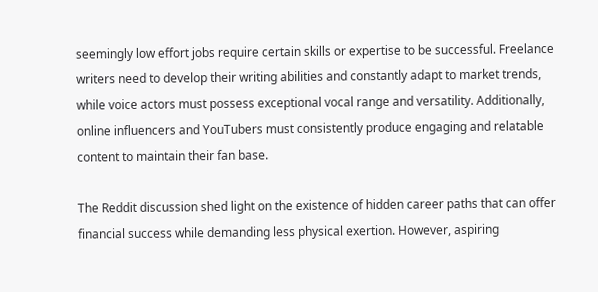seemingly low effort jobs require certain skills or expertise to be successful. Freelance writers need to develop their writing abilities and constantly adapt to market trends, while voice actors must possess exceptional vocal range and versatility. Additionally, online influencers and YouTubers must consistently produce engaging and relatable content to maintain their fan base.

The Reddit discussion shed light on the existence of hidden career paths that can offer financial success while demanding less physical exertion. However, aspiring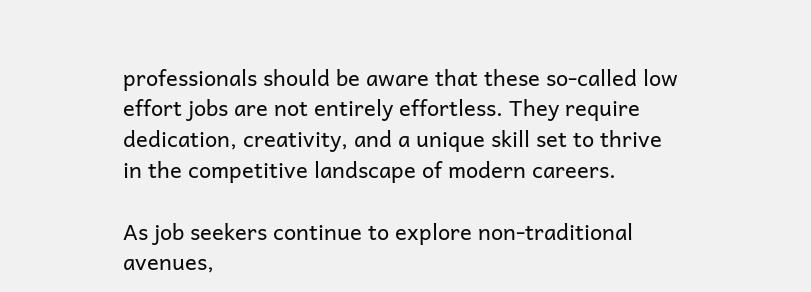professionals should be aware that these so-called low effort jobs are not entirely effortless. They require dedication, creativity, and a unique skill set to thrive in the competitive landscape of modern careers.

As job seekers continue to explore non-traditional avenues,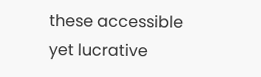these accessible yet lucrative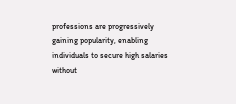professions are progressively gaining popularity, enabling individuals to secure high salaries without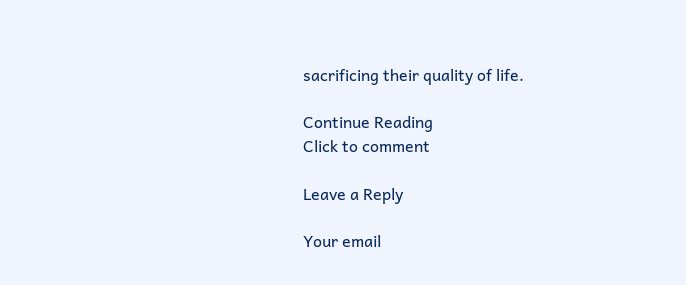sacrificing their quality of life.

Continue Reading
Click to comment

Leave a Reply

Your email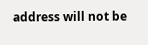address will not be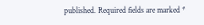published. Required fields are marked *